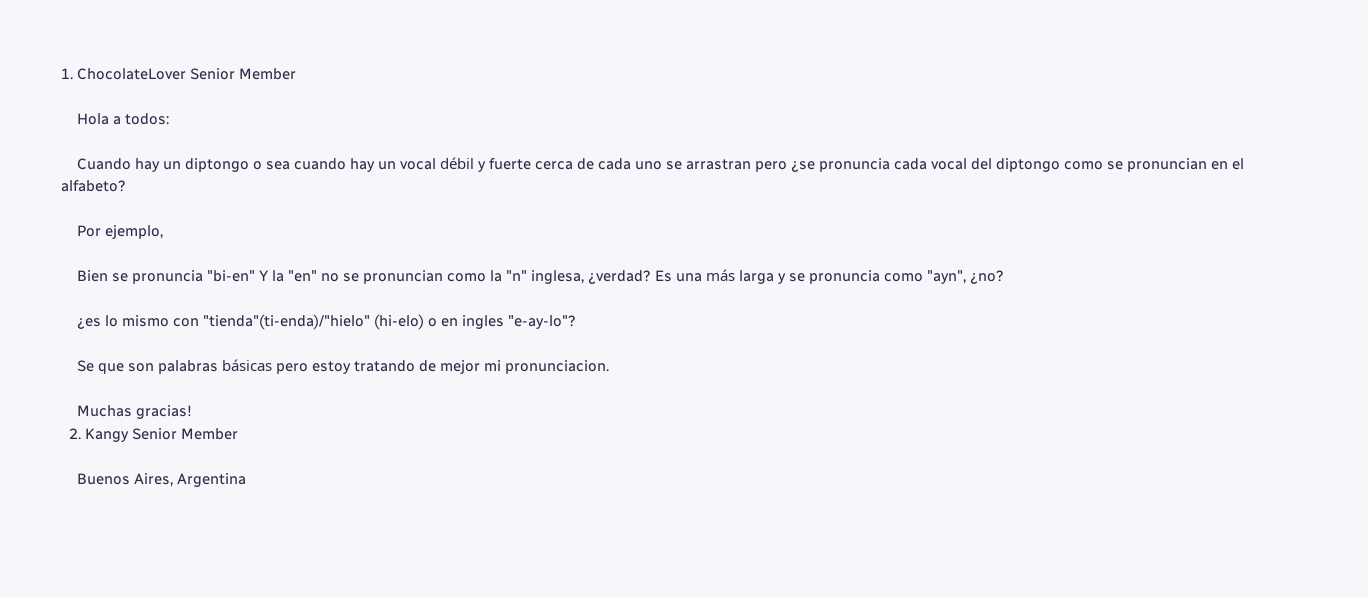1. ChocolateLover Senior Member

    Hola a todos:

    Cuando hay un diptongo o sea cuando hay un vocal débil y fuerte cerca de cada uno se arrastran pero ¿se pronuncia cada vocal del diptongo como se pronuncian en el alfabeto?

    Por ejemplo,

    Bien se pronuncia "bi-en" Y la "en" no se pronuncian como la "n" inglesa, ¿verdad? Es una más larga y se pronuncia como "ayn", ¿no?

    ¿es lo mismo con "tienda"(ti-enda)/"hielo" (hi-elo) o en ingles "e-ay-lo"?

    Se que son palabras básicas pero estoy tratando de mejor mi pronunciacion.

    Muchas gracias!
  2. Kangy Senior Member

    Buenos Aires, Argentina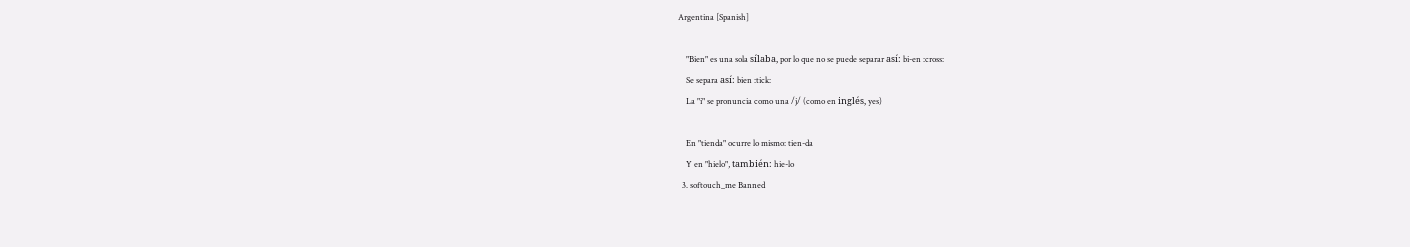Argentina [Spanish]

    "Bien" es una sola sílaba, por lo que no se puede separar así: bi-en :cross:
    Se separa así: bien :tick:
    La "i" se pronuncia como una /j/ (como en inglés, yes)

    En "tienda" ocurre lo mismo: tien-da
    Y en "hielo", también: hie-lo
  3. softouch_me Banned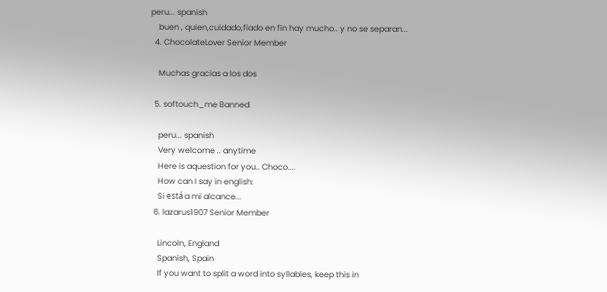peru... spanish
    buen , quien,cuidado,fiado en fin hay mucho.. y no se separan...
  4. ChocolateLover Senior Member

    Muchas gracias a los dos

  5. softouch_me Banned

    peru... spanish
    Very welcome .. anytime
    Here is aquestion for you.. Choco....
    How can I say in english:
    Si está a mi alcance...
  6. lazarus1907 Senior Member

    Lincoln, England
    Spanish, Spain
    If you want to split a word into syllables, keep this in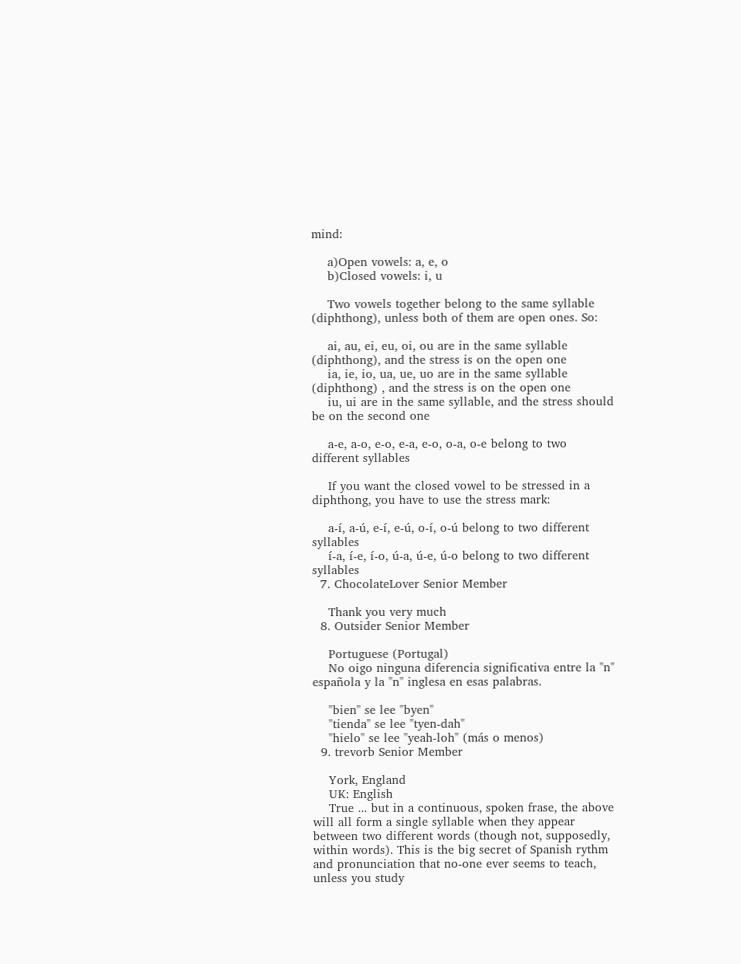mind:

    a)Open vowels: a, e, o
    b)Closed vowels: i, u

    Two vowels together belong to the same syllable (diphthong), unless both of them are open ones. So:

    ai, au, ei, eu, oi, ou are in the same syllable (diphthong), and the stress is on the open one
    ia, ie, io, ua, ue, uo are in the same syllable (diphthong) , and the stress is on the open one
    iu, ui are in the same syllable, and the stress should be on the second one

    a-e, a-o, e-o, e-a, e-o, o-a, o-e belong to two different syllables

    If you want the closed vowel to be stressed in a diphthong, you have to use the stress mark:

    a-í, a-ú, e-í, e-ú, o-í, o-ú belong to two different syllables
    í-a, í-e, í-o, ú-a, ú-e, ú-o belong to two different syllables
  7. ChocolateLover Senior Member

    Thank you very much
  8. Outsider Senior Member

    Portuguese (Portugal)
    No oigo ninguna diferencia significativa entre la "n" española y la "n" inglesa en esas palabras.

    "bien" se lee "byen"
    "tienda" se lee "tyen-dah"
    "hielo" se lee "yeah-loh" (más o menos)
  9. trevorb Senior Member

    York, England
    UK: English
    True ... but in a continuous, spoken frase, the above will all form a single syllable when they appear between two different words (though not, supposedly, within words). This is the big secret of Spanish rythm and pronunciation that no-one ever seems to teach, unless you study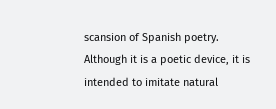scansion of Spanish poetry. Although it is a poetic device, it is intended to imitate natural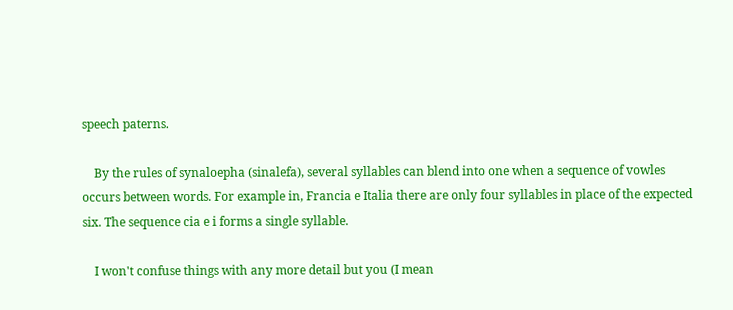speech paterns.

    By the rules of synaloepha (sinalefa), several syllables can blend into one when a sequence of vowles occurs between words. For example in, Francia e Italia there are only four syllables in place of the expected six. The sequence cia e i forms a single syllable.

    I won't confuse things with any more detail but you (I mean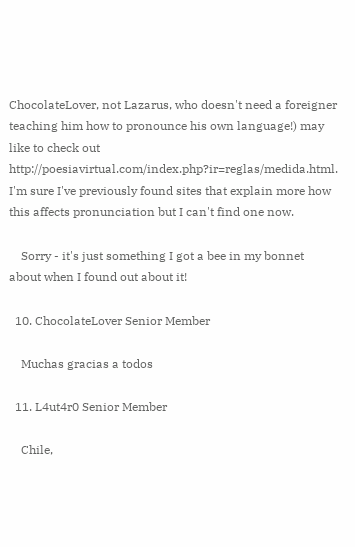ChocolateLover, not Lazarus, who doesn't need a foreigner teaching him how to pronounce his own language!) may like to check out http://poesiavirtual.com/index.php?ir=reglas/medida.html. I'm sure I've previously found sites that explain more how this affects pronunciation but I can't find one now.

    Sorry - it's just something I got a bee in my bonnet about when I found out about it!

  10. ChocolateLover Senior Member

    Muchas gracias a todos

  11. L4ut4r0 Senior Member

    Chile,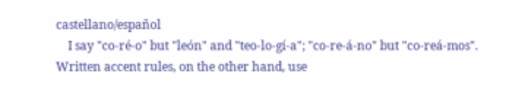castellano/español
    I say "co-ré-o" but "león" and "teo-lo-gí-a"; "co-re-á-no" but "co-reá-mos". Written accent rules, on the other hand, use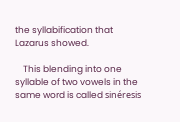the syllabification that Lazarus showed.

    This blending into one syllable of two vowels in the same word is called sinéresis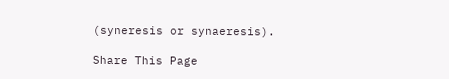(syneresis or synaeresis).

Share This Page